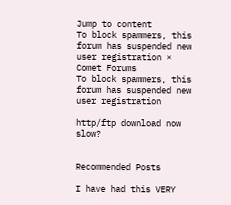Jump to content
To block spammers, this forum has suspended new user registration ×
Comet Forums
To block spammers, this forum has suspended new user registration

http/ftp download now slow?


Recommended Posts

I have had this VERY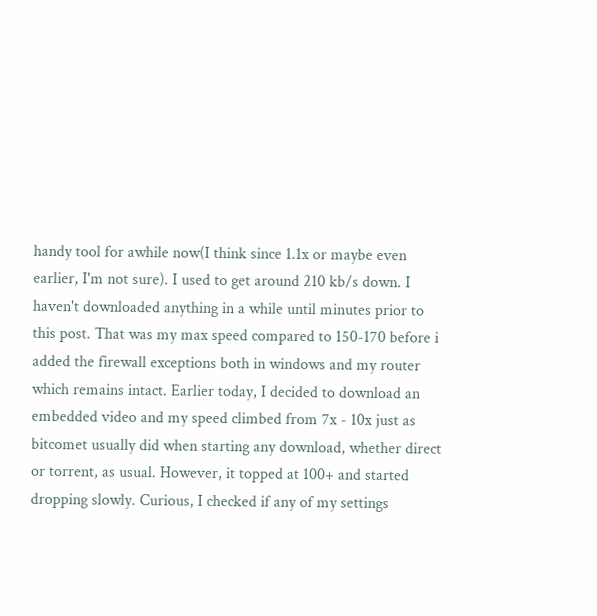handy tool for awhile now(I think since 1.1x or maybe even earlier, I'm not sure). I used to get around 210 kb/s down. I haven't downloaded anything in a while until minutes prior to this post. That was my max speed compared to 150-170 before i added the firewall exceptions both in windows and my router which remains intact. Earlier today, I decided to download an embedded video and my speed climbed from 7x - 10x just as bitcomet usually did when starting any download, whether direct or torrent, as usual. However, it topped at 100+ and started dropping slowly. Curious, I checked if any of my settings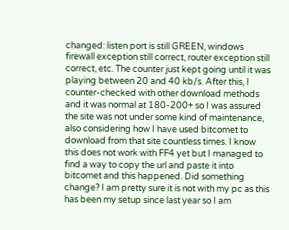changed: listen port is still GREEN, windows firewall exception still correct, router exception still correct, etc. The counter just kept going until it was playing between 20 and 40 kb/s. After this, I counter-checked with other download methods and it was normal at 180-200+ so I was assured the site was not under some kind of maintenance, also considering how I have used bitcomet to download from that site countless times. I know this does not work with FF4 yet but I managed to find a way to copy the url and paste it into bitcomet and this happened. Did something change? I am pretty sure it is not with my pc as this has been my setup since last year so I am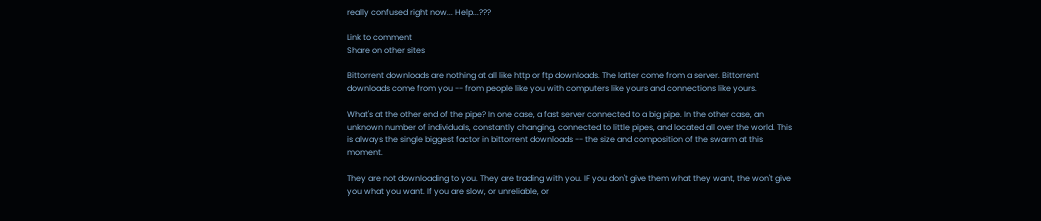really confused right now... Help...???

Link to comment
Share on other sites

Bittorrent downloads are nothing at all like http or ftp downloads. The latter come from a server. Bittorrent downloads come from you -- from people like you with computers like yours and connections like yours.

What's at the other end of the pipe? In one case, a fast server connected to a big pipe. In the other case, an unknown number of individuals, constantly changing, connected to little pipes, and located all over the world. This is always the single biggest factor in bittorrent downloads -- the size and composition of the swarm at this moment.

They are not downloading to you. They are trading with you. IF you don't give them what they want, the won't give you what you want. If you are slow, or unreliable, or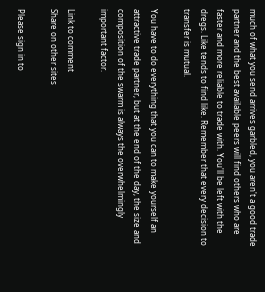much of what you send arrives garbled, you aren't a good trade partner and the best available peers will find others who are faster and more reliable to trade with. You'll be left with the dregs. Like tends to find like. Remember that every decision to transfer is mutual.

You have to do everything that you can to make yourself an attractive trade partner, but at the end of the day, the size and composition of the swarm is always the overwhelmingly important factor.

Link to comment
Share on other sites

Please sign in to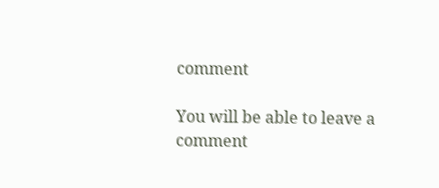comment

You will be able to leave a comment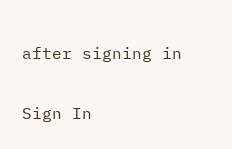after signing in

Sign In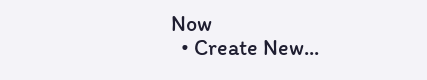Now
  • Create New...